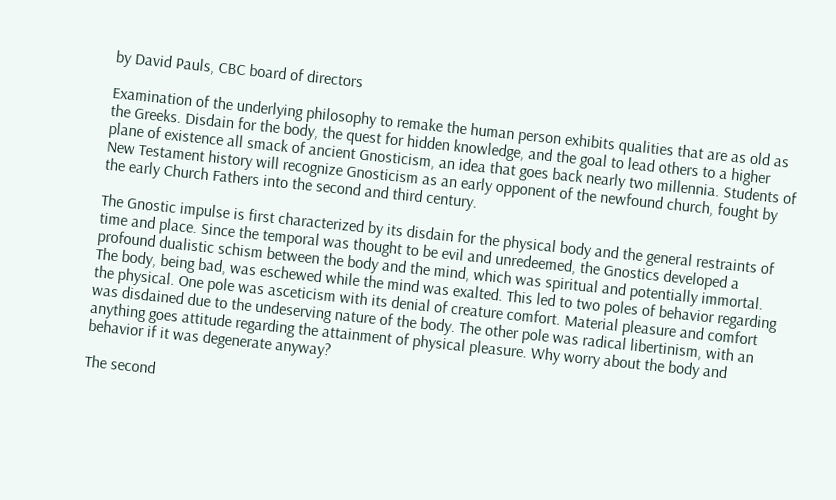by David Pauls, CBC board of directors

Examination of the underlying philosophy to remake the human person exhibits qualities that are as old as the Greeks. Disdain for the body, the quest for hidden knowledge, and the goal to lead others to a higher plane of existence all smack of ancient Gnosticism, an idea that goes back nearly two millennia. Students of New Testament history will recognize Gnosticism as an early opponent of the newfound church, fought by the early Church Fathers into the second and third century.

The Gnostic impulse is first characterized by its disdain for the physical body and the general restraints of time and place. Since the temporal was thought to be evil and unredeemed, the Gnostics developed a profound dualistic schism between the body and the mind, which was spiritual and potentially immortal. The body, being bad, was eschewed while the mind was exalted. This led to two poles of behavior regarding the physical. One pole was asceticism with its denial of creature comfort. Material pleasure and comfort was disdained due to the undeserving nature of the body. The other pole was radical libertinism, with an anything goes attitude regarding the attainment of physical pleasure. Why worry about the body and behavior if it was degenerate anyway?

The second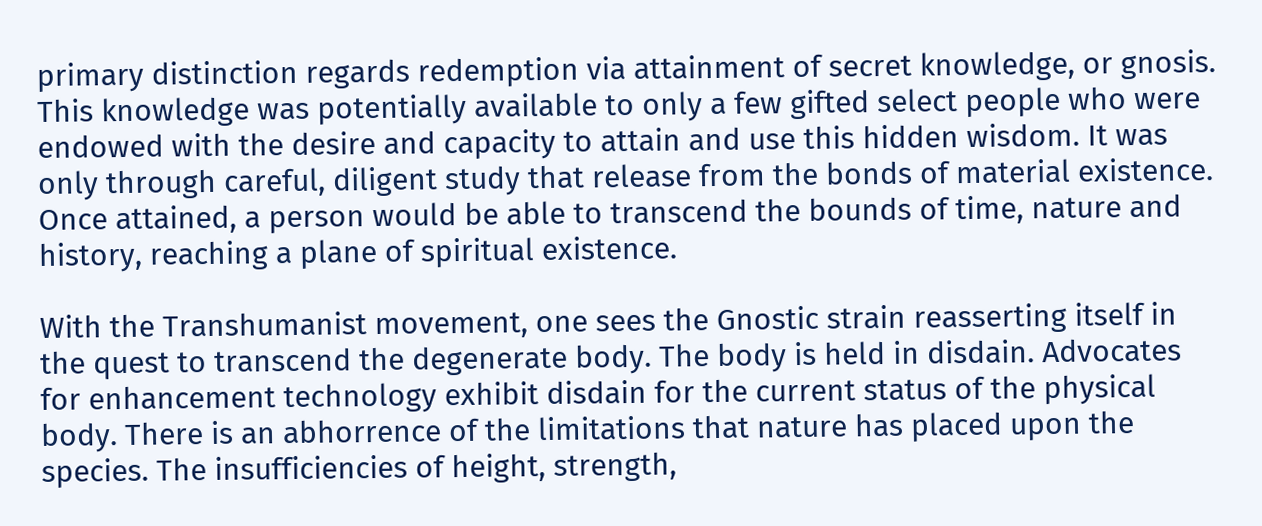primary distinction regards redemption via attainment of secret knowledge, or gnosis. This knowledge was potentially available to only a few gifted select people who were endowed with the desire and capacity to attain and use this hidden wisdom. It was only through careful, diligent study that release from the bonds of material existence. Once attained, a person would be able to transcend the bounds of time, nature and history, reaching a plane of spiritual existence.

With the Transhumanist movement, one sees the Gnostic strain reasserting itself in the quest to transcend the degenerate body. The body is held in disdain. Advocates for enhancement technology exhibit disdain for the current status of the physical body. There is an abhorrence of the limitations that nature has placed upon the species. The insufficiencies of height, strength,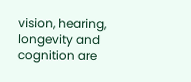vision, hearing, longevity and cognition are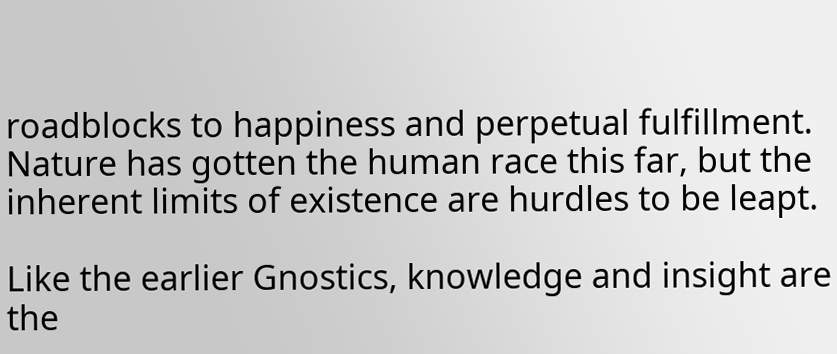roadblocks to happiness and perpetual fulfillment. Nature has gotten the human race this far, but the inherent limits of existence are hurdles to be leapt.

Like the earlier Gnostics, knowledge and insight are the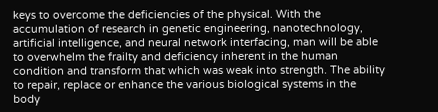keys to overcome the deficiencies of the physical. With the accumulation of research in genetic engineering, nanotechnology, artificial intelligence, and neural network interfacing, man will be able to overwhelm the frailty and deficiency inherent in the human condition and transform that which was weak into strength. The ability to repair, replace or enhance the various biological systems in the body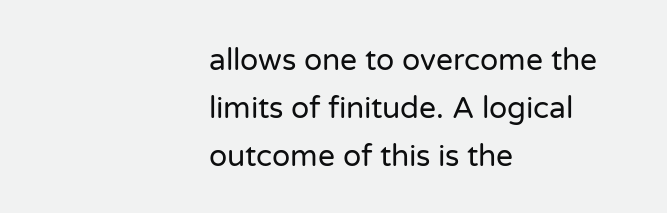allows one to overcome the limits of finitude. A logical outcome of this is the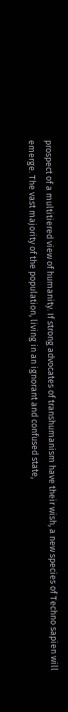prospect of a multitiered view of humanity. If strong advocates of transhumanism have their wish, a new species of Techno sapien will emerge. The vast majority of the population, living in an ignorant and confused state,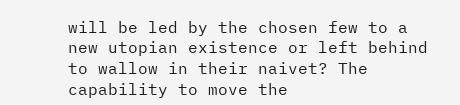will be led by the chosen few to a new utopian existence or left behind to wallow in their naivet? The capability to move the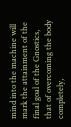mind into the machine will mark the attainment of the final goal of the Gnostics, that of overcoming the body completely,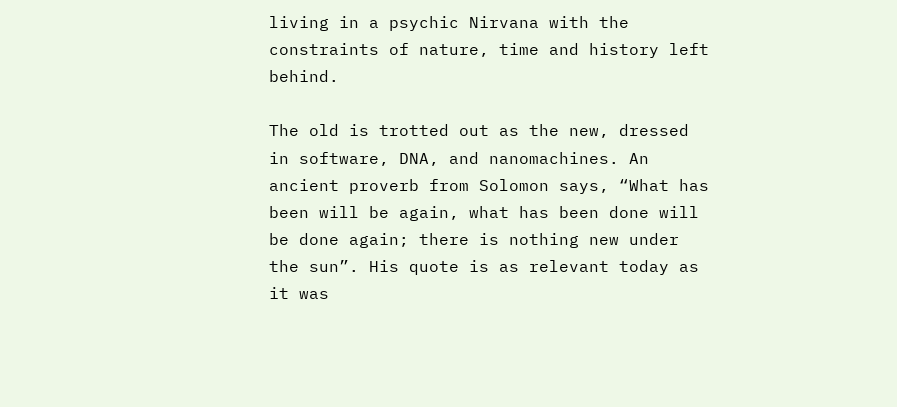living in a psychic Nirvana with the constraints of nature, time and history left behind.

The old is trotted out as the new, dressed in software, DNA, and nanomachines. An ancient proverb from Solomon says, “What has been will be again, what has been done will be done again; there is nothing new under the sun”. His quote is as relevant today as it was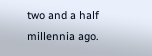two and a half millennia ago.